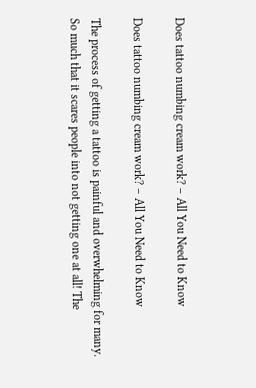Does tattoo numbing cream work? – All You Need to Know

Does tattoo numbing cream work? – All You Need to Know

The process of getting a tattoo is painful and overwhelming for many. So much that it scares people into not getting one at all! The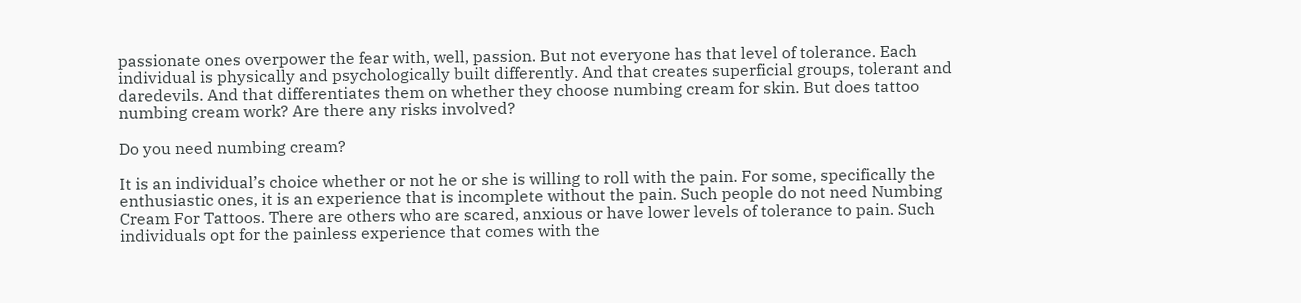passionate ones overpower the fear with, well, passion. But not everyone has that level of tolerance. Each individual is physically and psychologically built differently. And that creates superficial groups, tolerant and daredevils. And that differentiates them on whether they choose numbing cream for skin. But does tattoo numbing cream work? Are there any risks involved?

Do you need numbing cream?

It is an individual’s choice whether or not he or she is willing to roll with the pain. For some, specifically the enthusiastic ones, it is an experience that is incomplete without the pain. Such people do not need Numbing Cream For Tattoos. There are others who are scared, anxious or have lower levels of tolerance to pain. Such individuals opt for the painless experience that comes with the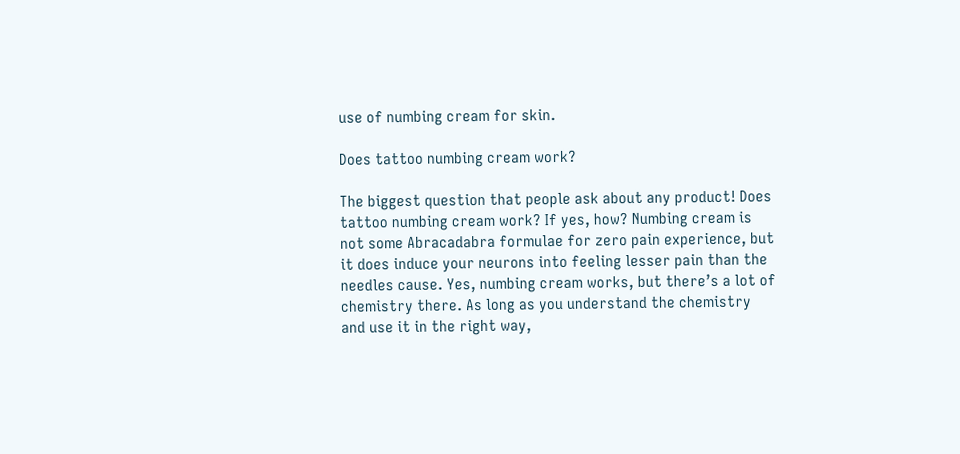use of numbing cream for skin.

Does tattoo numbing cream work?

The biggest question that people ask about any product! Does tattoo numbing cream work? If yes, how? Numbing cream is not some Abracadabra formulae for zero pain experience, but it does induce your neurons into feeling lesser pain than the needles cause. Yes, numbing cream works, but there’s a lot of chemistry there. As long as you understand the chemistry and use it in the right way,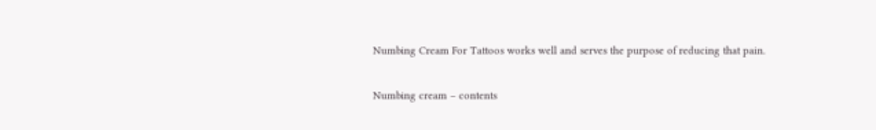Numbing Cream For Tattoos works well and serves the purpose of reducing that pain.

Numbing cream – contents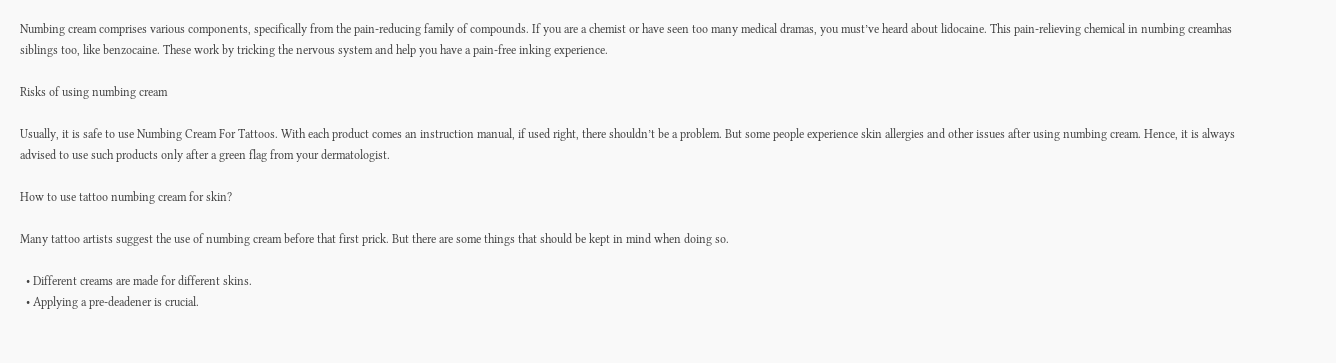Numbing cream comprises various components, specifically from the pain-reducing family of compounds. If you are a chemist or have seen too many medical dramas, you must’ve heard about lidocaine. This pain-relieving chemical in numbing creamhas siblings too, like benzocaine. These work by tricking the nervous system and help you have a pain-free inking experience.

Risks of using numbing cream

Usually, it is safe to use Numbing Cream For Tattoos. With each product comes an instruction manual, if used right, there shouldn’t be a problem. But some people experience skin allergies and other issues after using numbing cream. Hence, it is always advised to use such products only after a green flag from your dermatologist.

How to use tattoo numbing cream for skin?

Many tattoo artists suggest the use of numbing cream before that first prick. But there are some things that should be kept in mind when doing so.

  • Different creams are made for different skins.
  • Applying a pre-deadener is crucial.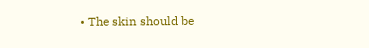• The skin should be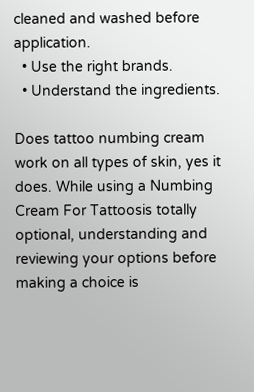cleaned and washed before application.
  • Use the right brands.
  • Understand the ingredients.

Does tattoo numbing cream work on all types of skin, yes it does. While using a Numbing Cream For Tattoosis totally optional, understanding and reviewing your options before making a choice is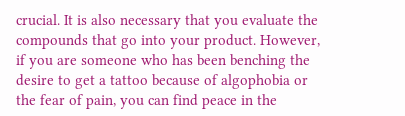crucial. It is also necessary that you evaluate the compounds that go into your product. However, if you are someone who has been benching the desire to get a tattoo because of algophobia or the fear of pain, you can find peace in the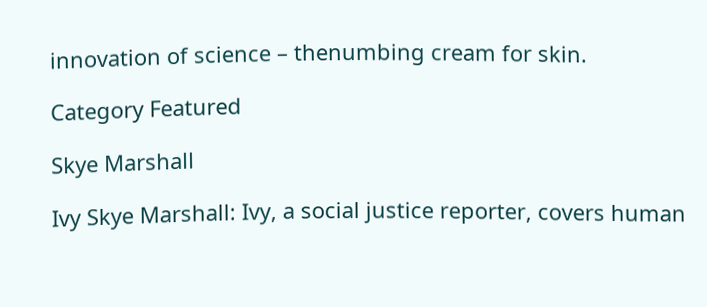innovation of science – thenumbing cream for skin.

Category Featured

Skye Marshall

Ivy Skye Marshall: Ivy, a social justice reporter, covers human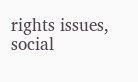rights issues, social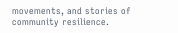movements, and stories of community resilience.